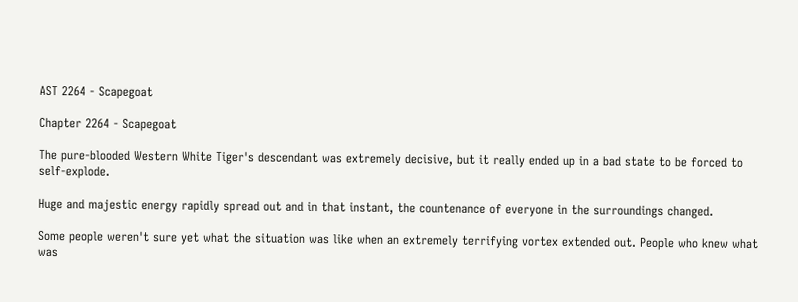AST 2264 - Scapegoat

Chapter 2264 - Scapegoat

The pure-blooded Western White Tiger's descendant was extremely decisive, but it really ended up in a bad state to be forced to self-explode.

Huge and majestic energy rapidly spread out and in that instant, the countenance of everyone in the surroundings changed.

Some people weren't sure yet what the situation was like when an extremely terrifying vortex extended out. People who knew what was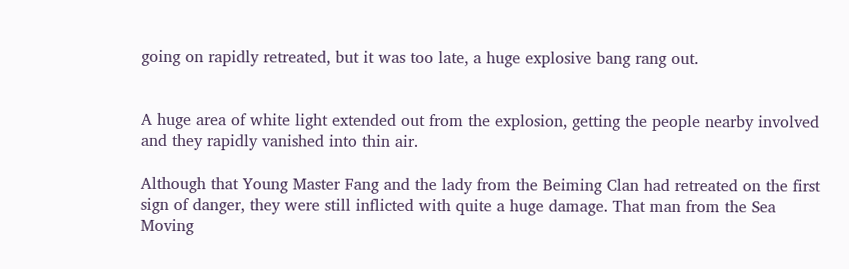going on rapidly retreated, but it was too late, a huge explosive bang rang out.


A huge area of white light extended out from the explosion, getting the people nearby involved and they rapidly vanished into thin air.

Although that Young Master Fang and the lady from the Beiming Clan had retreated on the first sign of danger, they were still inflicted with quite a huge damage. That man from the Sea Moving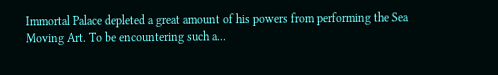Immortal Palace depleted a great amount of his powers from performing the Sea Moving Art. To be encountering such a...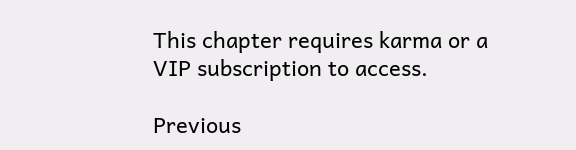This chapter requires karma or a VIP subscription to access.

Previous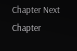Chapter Next Chapter